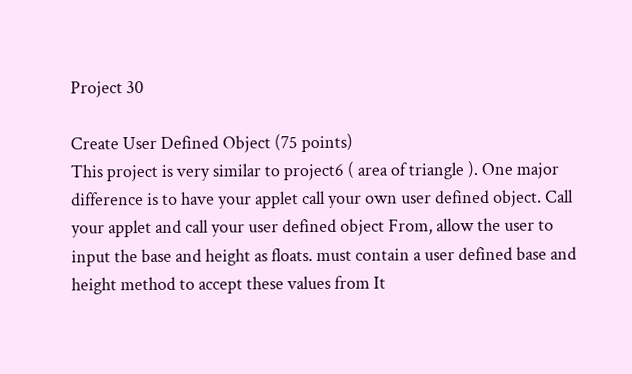Project 30

Create User Defined Object (75 points)
This project is very similar to project6 ( area of triangle ). One major difference is to have your applet call your own user defined object. Call your applet and call your user defined object From, allow the user to input the base and height as floats. must contain a user defined base and height method to accept these values from It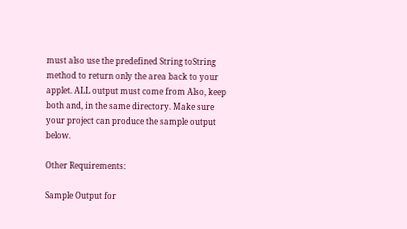must also use the predefined String toString method to return only the area back to your applet. ALL output must come from Also, keep both and, in the same directory. Make sure your project can produce the sample output below.

Other Requirements:

Sample Output for